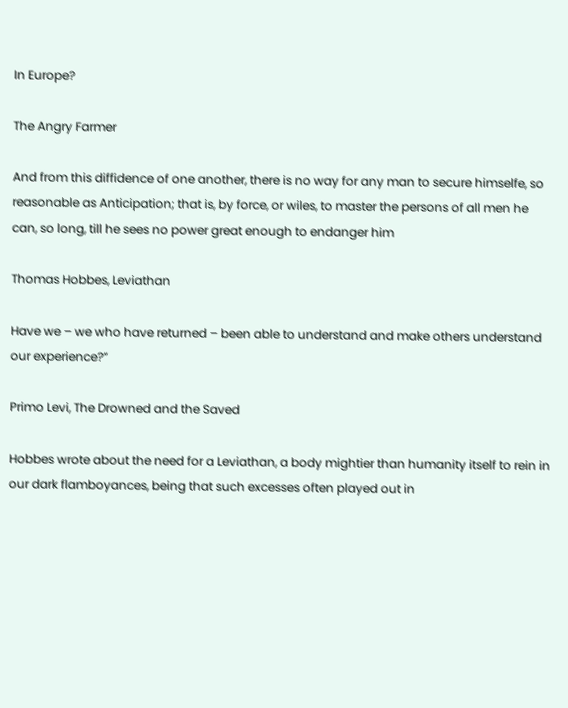In Europe?

The Angry Farmer

And from this diffidence of one another, there is no way for any man to secure himselfe, so reasonable as Anticipation; that is, by force, or wiles, to master the persons of all men he can, so long, till he sees no power great enough to endanger him

Thomas Hobbes, Leviathan

Have we – we who have returned – been able to understand and make others understand our experience?”

Primo Levi, The Drowned and the Saved

Hobbes wrote about the need for a Leviathan, a body mightier than humanity itself to rein in our dark flamboyances, being that such excesses often played out in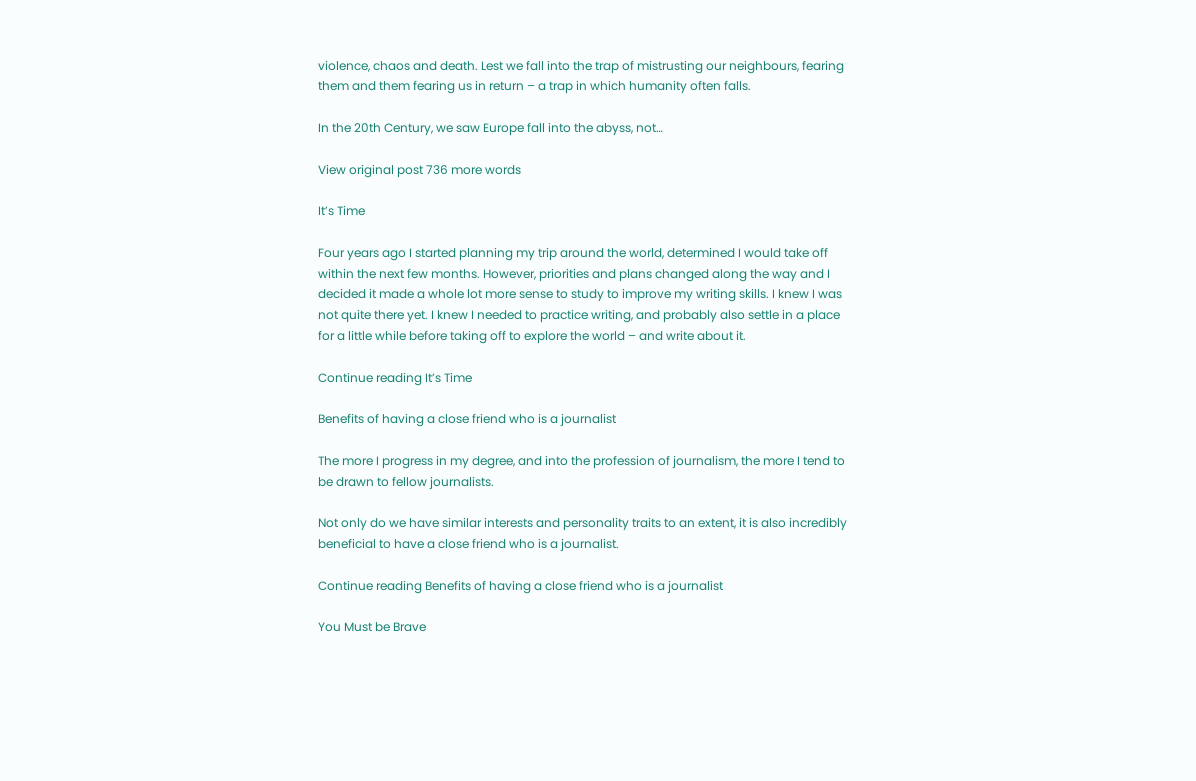violence, chaos and death. Lest we fall into the trap of mistrusting our neighbours, fearing them and them fearing us in return – a trap in which humanity often falls.

In the 20th Century, we saw Europe fall into the abyss, not…

View original post 736 more words

It’s Time

Four years ago I started planning my trip around the world, determined I would take off within the next few months. However, priorities and plans changed along the way and I decided it made a whole lot more sense to study to improve my writing skills. I knew I was not quite there yet. I knew I needed to practice writing, and probably also settle in a place for a little while before taking off to explore the world – and write about it.

Continue reading It’s Time

Benefits of having a close friend who is a journalist

The more I progress in my degree, and into the profession of journalism, the more I tend to be drawn to fellow journalists.

Not only do we have similar interests and personality traits to an extent, it is also incredibly beneficial to have a close friend who is a journalist.

Continue reading Benefits of having a close friend who is a journalist

You Must be Brave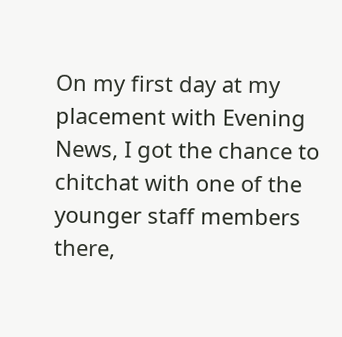On my first day at my placement with Evening News, I got the chance to chitchat with one of the younger staff members there,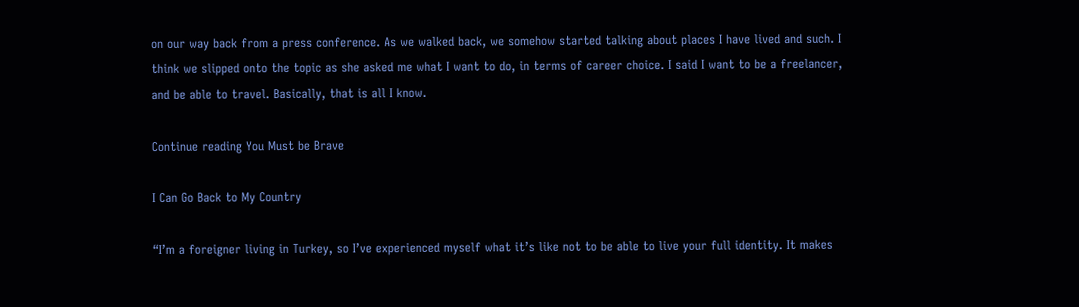on our way back from a press conference. As we walked back, we somehow started talking about places I have lived and such. I think we slipped onto the topic as she asked me what I want to do, in terms of career choice. I said I want to be a freelancer, and be able to travel. Basically, that is all I know.

Continue reading You Must be Brave

I Can Go Back to My Country

“I’m a foreigner living in Turkey, so I’ve experienced myself what it’s like not to be able to live your full identity. It makes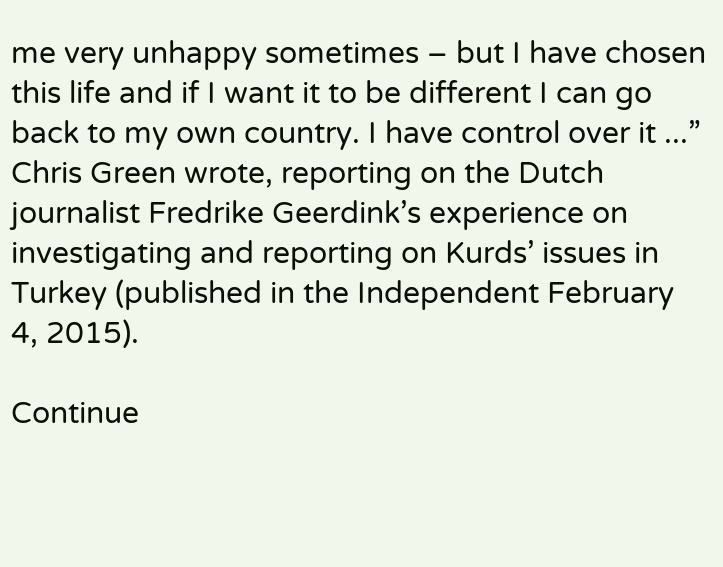me very unhappy sometimes – but I have chosen this life and if I want it to be different I can go back to my own country. I have control over it ...” Chris Green wrote, reporting on the Dutch journalist Fredrike Geerdink’s experience on investigating and reporting on Kurds’ issues in Turkey (published in the Independent February 4, 2015).

Continue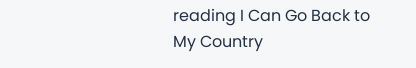reading I Can Go Back to My Country